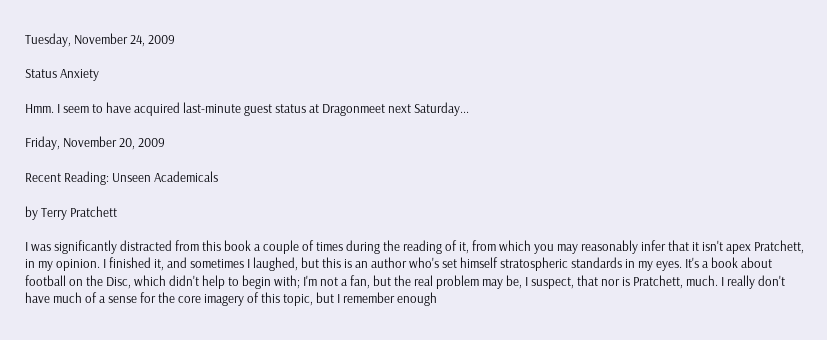Tuesday, November 24, 2009

Status Anxiety

Hmm. I seem to have acquired last-minute guest status at Dragonmeet next Saturday...

Friday, November 20, 2009

Recent Reading: Unseen Academicals

by Terry Pratchett

I was significantly distracted from this book a couple of times during the reading of it, from which you may reasonably infer that it isn't apex Pratchett, in my opinion. I finished it, and sometimes I laughed, but this is an author who's set himself stratospheric standards in my eyes. It's a book about football on the Disc, which didn't help to begin with; I'm not a fan, but the real problem may be, I suspect, that nor is Pratchett, much. I really don't have much of a sense for the core imagery of this topic, but I remember enough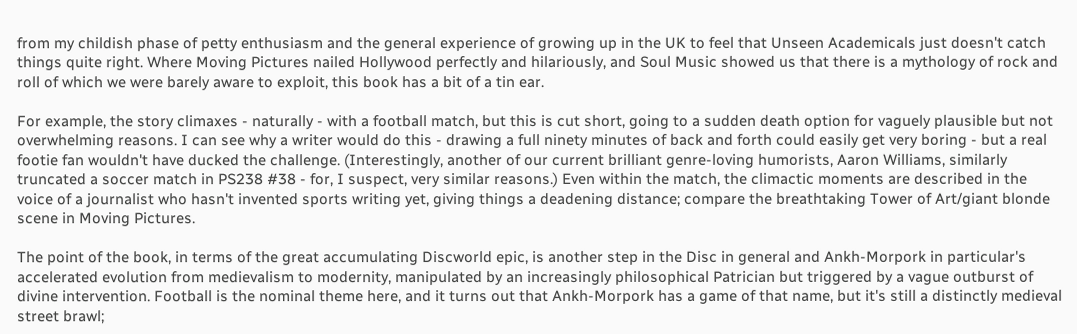from my childish phase of petty enthusiasm and the general experience of growing up in the UK to feel that Unseen Academicals just doesn't catch things quite right. Where Moving Pictures nailed Hollywood perfectly and hilariously, and Soul Music showed us that there is a mythology of rock and roll of which we were barely aware to exploit, this book has a bit of a tin ear.

For example, the story climaxes - naturally - with a football match, but this is cut short, going to a sudden death option for vaguely plausible but not overwhelming reasons. I can see why a writer would do this - drawing a full ninety minutes of back and forth could easily get very boring - but a real footie fan wouldn't have ducked the challenge. (Interestingly, another of our current brilliant genre-loving humorists, Aaron Williams, similarly truncated a soccer match in PS238 #38 - for, I suspect, very similar reasons.) Even within the match, the climactic moments are described in the voice of a journalist who hasn't invented sports writing yet, giving things a deadening distance; compare the breathtaking Tower of Art/giant blonde scene in Moving Pictures.

The point of the book, in terms of the great accumulating Discworld epic, is another step in the Disc in general and Ankh-Morpork in particular's accelerated evolution from medievalism to modernity, manipulated by an increasingly philosophical Patrician but triggered by a vague outburst of divine intervention. Football is the nominal theme here, and it turns out that Ankh-Morpork has a game of that name, but it's still a distinctly medieval street brawl;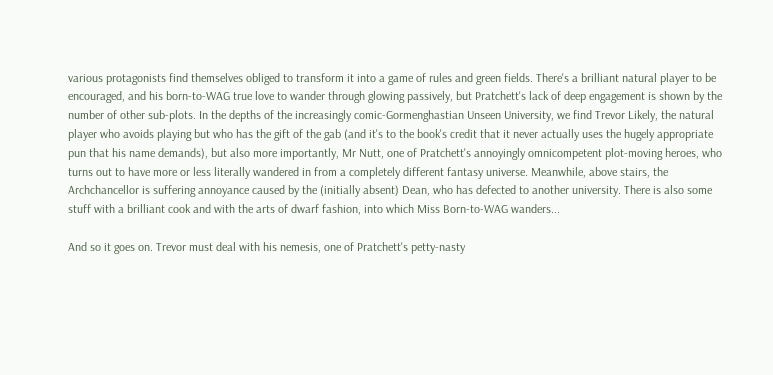various protagonists find themselves obliged to transform it into a game of rules and green fields. There's a brilliant natural player to be encouraged, and his born-to-WAG true love to wander through glowing passively, but Pratchett's lack of deep engagement is shown by the number of other sub-plots. In the depths of the increasingly comic-Gormenghastian Unseen University, we find Trevor Likely, the natural player who avoids playing but who has the gift of the gab (and it's to the book's credit that it never actually uses the hugely appropriate pun that his name demands), but also more importantly, Mr Nutt, one of Pratchett's annoyingly omnicompetent plot-moving heroes, who turns out to have more or less literally wandered in from a completely different fantasy universe. Meanwhile, above stairs, the Archchancellor is suffering annoyance caused by the (initially absent) Dean, who has defected to another university. There is also some stuff with a brilliant cook and with the arts of dwarf fashion, into which Miss Born-to-WAG wanders...

And so it goes on. Trevor must deal with his nemesis, one of Pratchett's petty-nasty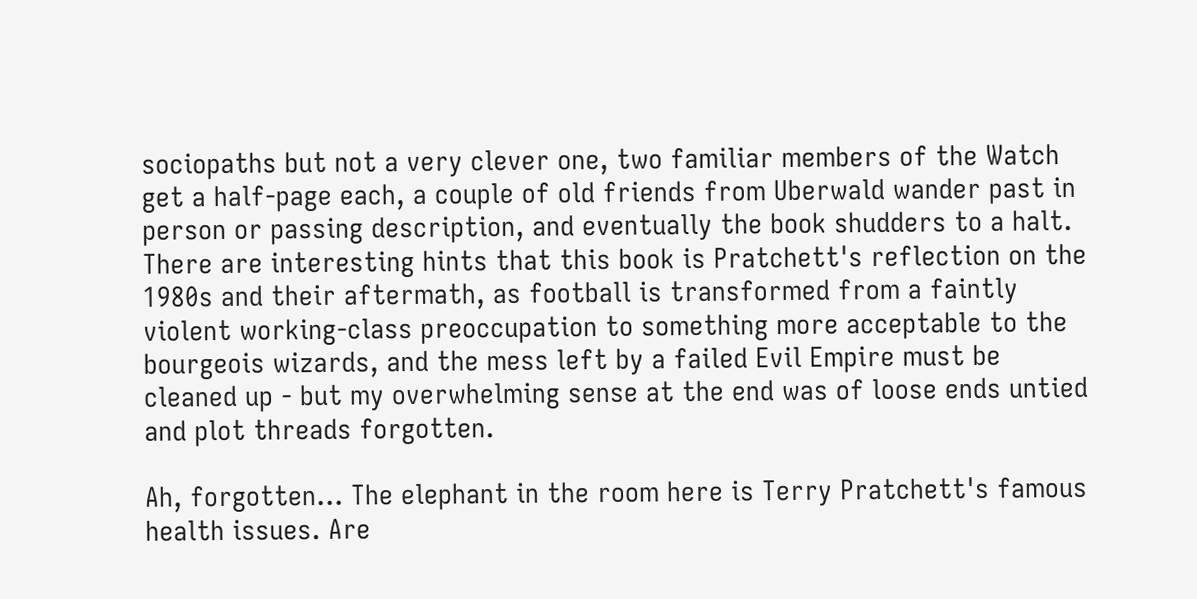sociopaths but not a very clever one, two familiar members of the Watch get a half-page each, a couple of old friends from Uberwald wander past in person or passing description, and eventually the book shudders to a halt. There are interesting hints that this book is Pratchett's reflection on the 1980s and their aftermath, as football is transformed from a faintly violent working-class preoccupation to something more acceptable to the bourgeois wizards, and the mess left by a failed Evil Empire must be cleaned up - but my overwhelming sense at the end was of loose ends untied and plot threads forgotten.

Ah, forgotten... The elephant in the room here is Terry Pratchett's famous health issues. Are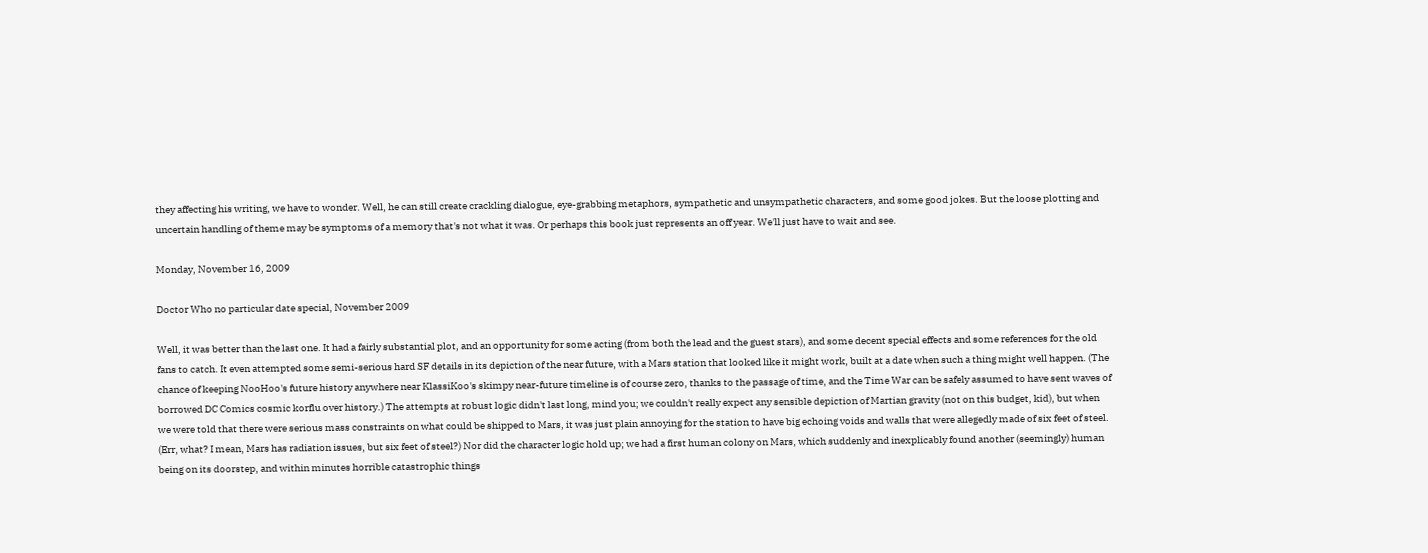they affecting his writing, we have to wonder. Well, he can still create crackling dialogue, eye-grabbing metaphors, sympathetic and unsympathetic characters, and some good jokes. But the loose plotting and uncertain handling of theme may be symptoms of a memory that's not what it was. Or perhaps this book just represents an off year. We'll just have to wait and see.

Monday, November 16, 2009

Doctor Who no particular date special, November 2009

Well, it was better than the last one. It had a fairly substantial plot, and an opportunity for some acting (from both the lead and the guest stars), and some decent special effects and some references for the old fans to catch. It even attempted some semi-serious hard SF details in its depiction of the near future, with a Mars station that looked like it might work, built at a date when such a thing might well happen. (The chance of keeping NooHoo's future history anywhere near KlassiKoo's skimpy near-future timeline is of course zero, thanks to the passage of time, and the Time War can be safely assumed to have sent waves of borrowed DC Comics cosmic korflu over history.) The attempts at robust logic didn't last long, mind you; we couldn't really expect any sensible depiction of Martian gravity (not on this budget, kid), but when we were told that there were serious mass constraints on what could be shipped to Mars, it was just plain annoying for the station to have big echoing voids and walls that were allegedly made of six feet of steel. (Err, what? I mean, Mars has radiation issues, but six feet of steel?) Nor did the character logic hold up; we had a first human colony on Mars, which suddenly and inexplicably found another (seemingly) human being on its doorstep, and within minutes horrible catastrophic things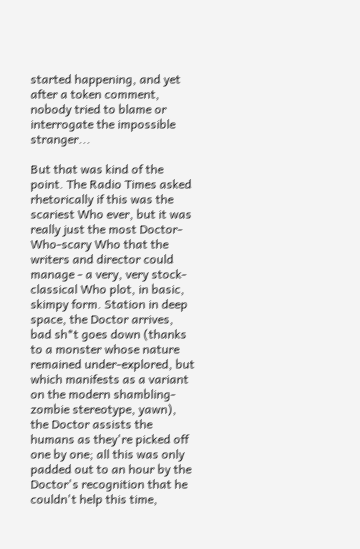started happening, and yet after a token comment, nobody tried to blame or interrogate the impossible stranger...

But that was kind of the point. The Radio Times asked rhetorically if this was the scariest Who ever, but it was really just the most Doctor-Who-scary Who that the writers and director could manage - a very, very stock-classical Who plot, in basic, skimpy form. Station in deep space, the Doctor arrives, bad sh*t goes down (thanks to a monster whose nature remained under-explored, but which manifests as a variant on the modern shambling-zombie stereotype, yawn), the Doctor assists the humans as they're picked off one by one; all this was only padded out to an hour by the Doctor's recognition that he couldn't help this time,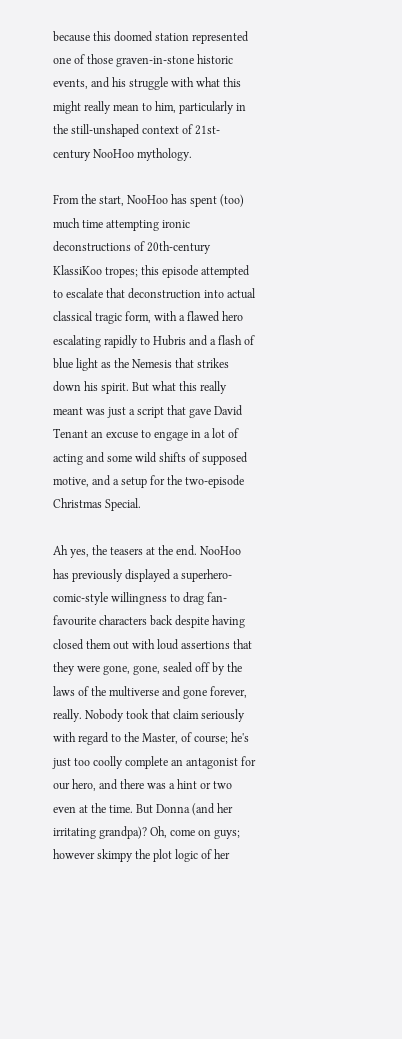because this doomed station represented one of those graven-in-stone historic events, and his struggle with what this might really mean to him, particularly in the still-unshaped context of 21st-century NooHoo mythology.

From the start, NooHoo has spent (too) much time attempting ironic deconstructions of 20th-century KlassiKoo tropes; this episode attempted to escalate that deconstruction into actual classical tragic form, with a flawed hero escalating rapidly to Hubris and a flash of blue light as the Nemesis that strikes down his spirit. But what this really meant was just a script that gave David Tenant an excuse to engage in a lot of acting and some wild shifts of supposed motive, and a setup for the two-episode Christmas Special.

Ah yes, the teasers at the end. NooHoo has previously displayed a superhero-comic-style willingness to drag fan-favourite characters back despite having closed them out with loud assertions that they were gone, gone, sealed off by the laws of the multiverse and gone forever, really. Nobody took that claim seriously with regard to the Master, of course; he's just too coolly complete an antagonist for our hero, and there was a hint or two even at the time. But Donna (and her irritating grandpa)? Oh, come on guys; however skimpy the plot logic of her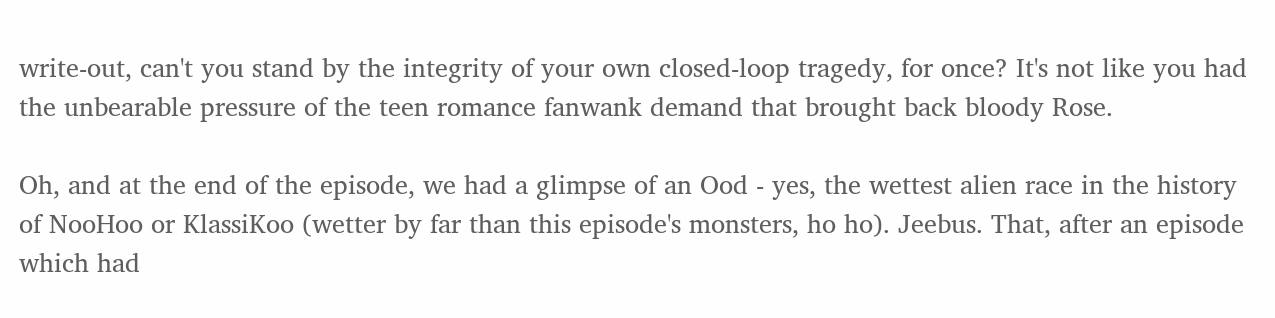write-out, can't you stand by the integrity of your own closed-loop tragedy, for once? It's not like you had the unbearable pressure of the teen romance fanwank demand that brought back bloody Rose.

Oh, and at the end of the episode, we had a glimpse of an Ood - yes, the wettest alien race in the history of NooHoo or KlassiKoo (wetter by far than this episode's monsters, ho ho). Jeebus. That, after an episode which had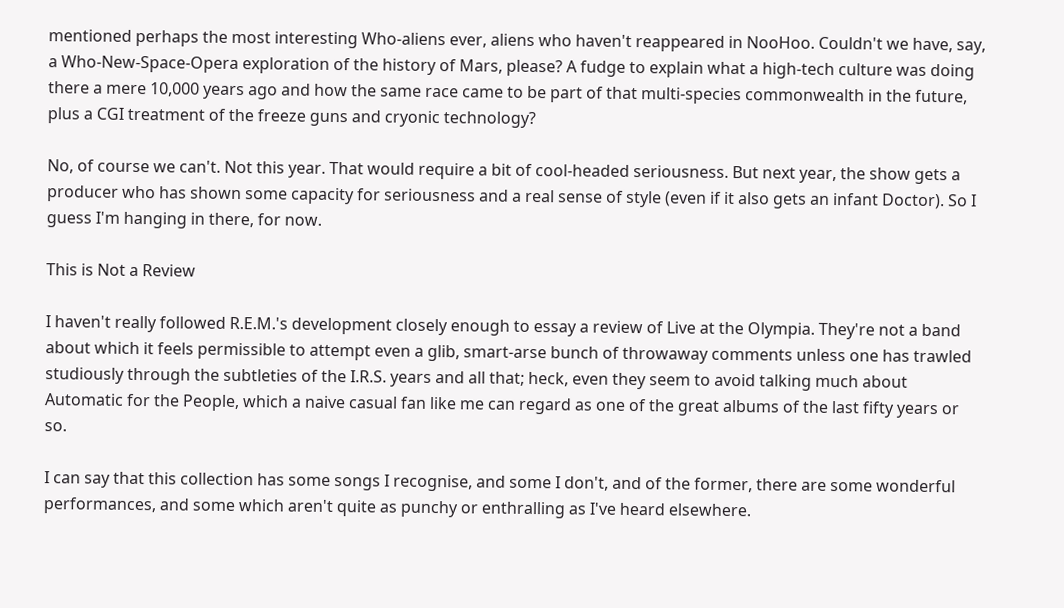mentioned perhaps the most interesting Who-aliens ever, aliens who haven't reappeared in NooHoo. Couldn't we have, say, a Who-New-Space-Opera exploration of the history of Mars, please? A fudge to explain what a high-tech culture was doing there a mere 10,000 years ago and how the same race came to be part of that multi-species commonwealth in the future, plus a CGI treatment of the freeze guns and cryonic technology?

No, of course we can't. Not this year. That would require a bit of cool-headed seriousness. But next year, the show gets a producer who has shown some capacity for seriousness and a real sense of style (even if it also gets an infant Doctor). So I guess I'm hanging in there, for now.

This is Not a Review

I haven't really followed R.E.M.'s development closely enough to essay a review of Live at the Olympia. They're not a band about which it feels permissible to attempt even a glib, smart-arse bunch of throwaway comments unless one has trawled studiously through the subtleties of the I.R.S. years and all that; heck, even they seem to avoid talking much about Automatic for the People, which a naive casual fan like me can regard as one of the great albums of the last fifty years or so.

I can say that this collection has some songs I recognise, and some I don't, and of the former, there are some wonderful performances, and some which aren't quite as punchy or enthralling as I've heard elsewhere.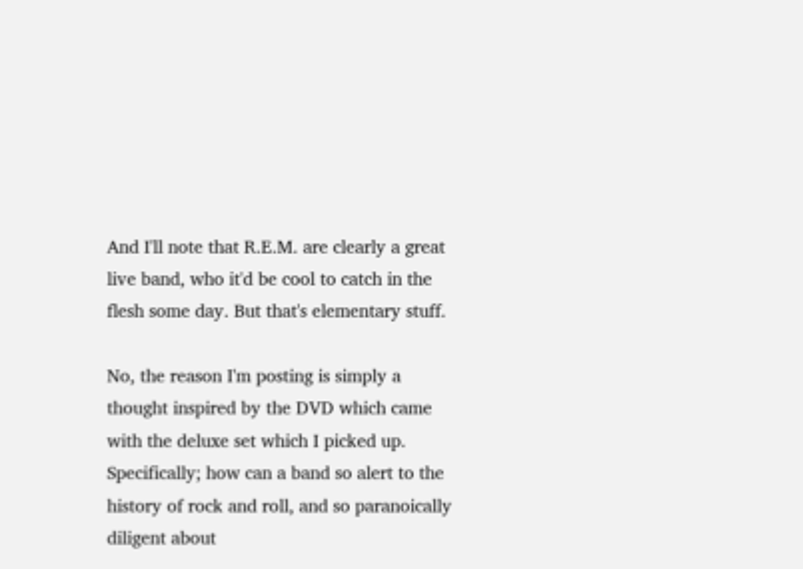And I'll note that R.E.M. are clearly a great live band, who it'd be cool to catch in the flesh some day. But that's elementary stuff.

No, the reason I'm posting is simply a thought inspired by the DVD which came with the deluxe set which I picked up. Specifically; how can a band so alert to the history of rock and roll, and so paranoically diligent about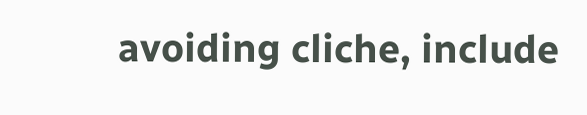avoiding cliche, include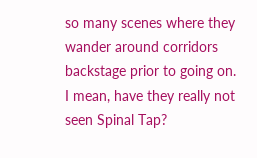so many scenes where they wander around corridors backstage prior to going on. I mean, have they really not seen Spinal Tap?